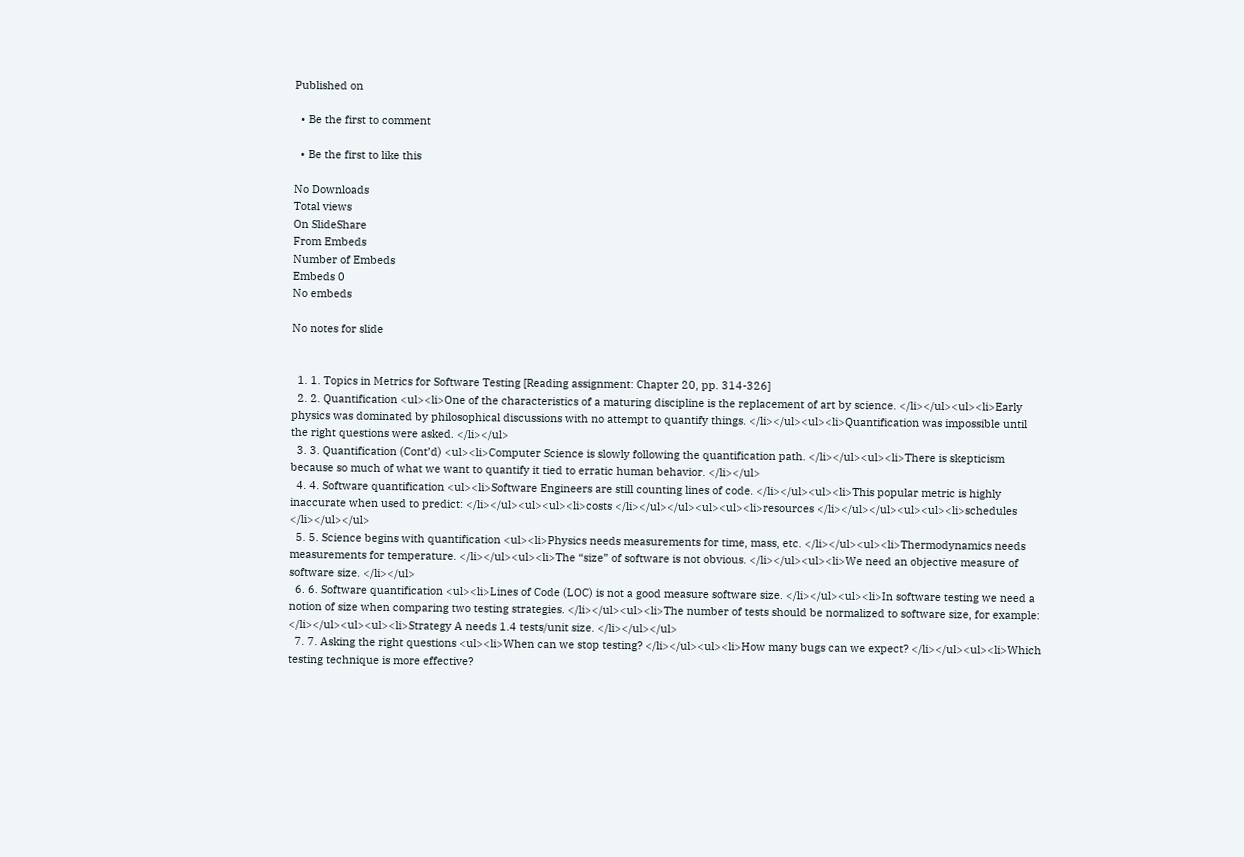Published on

  • Be the first to comment

  • Be the first to like this

No Downloads
Total views
On SlideShare
From Embeds
Number of Embeds
Embeds 0
No embeds

No notes for slide


  1. 1. Topics in Metrics for Software Testing [Reading assignment: Chapter 20, pp. 314-326]
  2. 2. Quantification <ul><li>One of the characteristics of a maturing discipline is the replacement of art by science. </li></ul><ul><li>Early physics was dominated by philosophical discussions with no attempt to quantify things. </li></ul><ul><li>Quantification was impossible until the right questions were asked. </li></ul>
  3. 3. Quantification (Cont’d) <ul><li>Computer Science is slowly following the quantification path. </li></ul><ul><li>There is skepticism because so much of what we want to quantify it tied to erratic human behavior. </li></ul>
  4. 4. Software quantification <ul><li>Software Engineers are still counting lines of code. </li></ul><ul><li>This popular metric is highly inaccurate when used to predict: </li></ul><ul><ul><li>costs </li></ul></ul><ul><ul><li>resources </li></ul></ul><ul><ul><li>schedules </li></ul></ul>
  5. 5. Science begins with quantification <ul><li>Physics needs measurements for time, mass, etc. </li></ul><ul><li>Thermodynamics needs measurements for temperature. </li></ul><ul><li>The “size” of software is not obvious. </li></ul><ul><li>We need an objective measure of software size. </li></ul>
  6. 6. Software quantification <ul><li>Lines of Code (LOC) is not a good measure software size. </li></ul><ul><li>In software testing we need a notion of size when comparing two testing strategies. </li></ul><ul><li>The number of tests should be normalized to software size, for example: </li></ul><ul><ul><li>Strategy A needs 1.4 tests/unit size. </li></ul></ul>
  7. 7. Asking the right questions <ul><li>When can we stop testing? </li></ul><ul><li>How many bugs can we expect? </li></ul><ul><li>Which testing technique is more effective?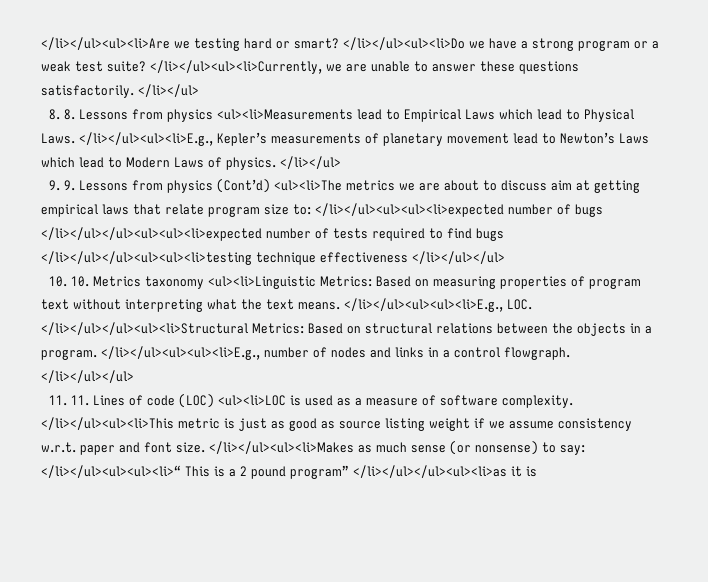</li></ul><ul><li>Are we testing hard or smart? </li></ul><ul><li>Do we have a strong program or a weak test suite? </li></ul><ul><li>Currently, we are unable to answer these questions satisfactorily. </li></ul>
  8. 8. Lessons from physics <ul><li>Measurements lead to Empirical Laws which lead to Physical Laws. </li></ul><ul><li>E.g., Kepler’s measurements of planetary movement lead to Newton’s Laws which lead to Modern Laws of physics. </li></ul>
  9. 9. Lessons from physics (Cont’d) <ul><li>The metrics we are about to discuss aim at getting empirical laws that relate program size to: </li></ul><ul><ul><li>expected number of bugs </li></ul></ul><ul><ul><li>expected number of tests required to find bugs </li></ul></ul><ul><ul><li>testing technique effectiveness </li></ul></ul>
  10. 10. Metrics taxonomy <ul><li>Linguistic Metrics: Based on measuring properties of program text without interpreting what the text means. </li></ul><ul><ul><li>E.g., LOC. </li></ul></ul><ul><li>Structural Metrics: Based on structural relations between the objects in a program. </li></ul><ul><ul><li>E.g., number of nodes and links in a control flowgraph. </li></ul></ul>
  11. 11. Lines of code (LOC) <ul><li>LOC is used as a measure of software complexity. </li></ul><ul><li>This metric is just as good as source listing weight if we assume consistency w.r.t. paper and font size. </li></ul><ul><li>Makes as much sense (or nonsense) to say: </li></ul><ul><ul><li>“ This is a 2 pound program” </li></ul></ul><ul><li>as it is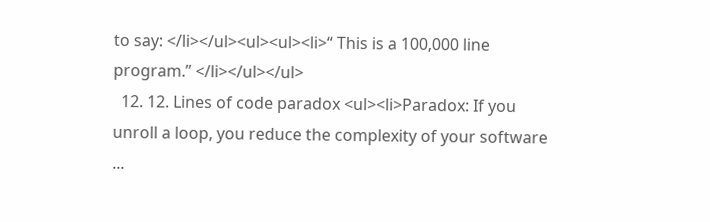to say: </li></ul><ul><ul><li>“ This is a 100,000 line program.” </li></ul></ul>
  12. 12. Lines of code paradox <ul><li>Paradox: If you unroll a loop, you reduce the complexity of your software ...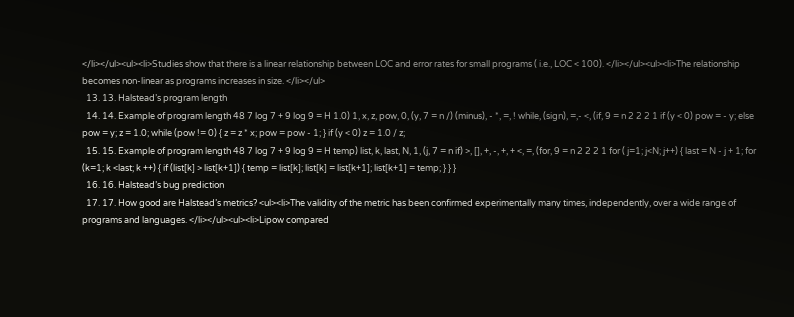</li></ul><ul><li>Studies show that there is a linear relationship between LOC and error rates for small programs ( i.e., LOC < 100). </li></ul><ul><li>The relationship becomes non-linear as programs increases in size. </li></ul>
  13. 13. Halstead’s program length
  14. 14. Example of program length 48 7 log 7 + 9 log 9 = H 1.0) 1, x, z, pow, 0, (y, 7 = n /) (minus), - *, =, ! while, (sign), =,- <, (if, 9 = n 2 2 2 1 if (y < 0) pow = - y; else pow = y; z = 1.0; while (pow != 0) { z = z * x; pow = pow - 1; } if (y < 0) z = 1.0 / z;
  15. 15. Example of program length 48 7 log 7 + 9 log 9 = H temp) list, k, last, N, 1, (j, 7 = n if) >, [], +, -, +, + <, =, (for, 9 = n 2 2 2 1 for ( j=1; j<N; j++) { last = N - j + 1; for (k=1; k <last; k ++) { if (list[k] > list[k+1]) { temp = list[k]; list[k] = list[k+1]; list[k+1] = temp; } } }
  16. 16. Halstead’s bug prediction
  17. 17. How good are Halstead’s metrics? <ul><li>The validity of the metric has been confirmed experimentally many times, independently, over a wide range of programs and languages. </li></ul><ul><li>Lipow compared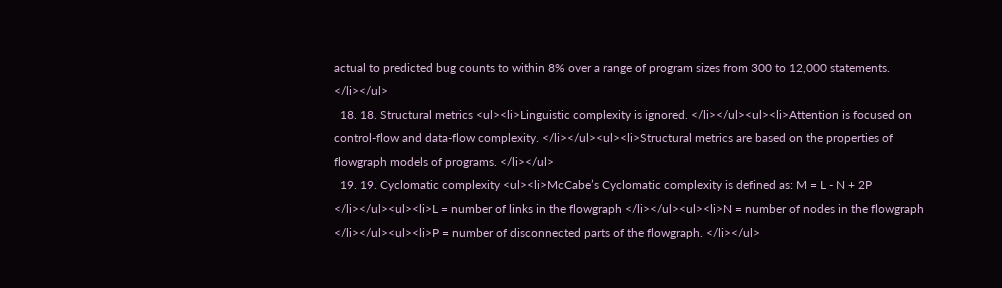actual to predicted bug counts to within 8% over a range of program sizes from 300 to 12,000 statements. </li></ul>
  18. 18. Structural metrics <ul><li>Linguistic complexity is ignored. </li></ul><ul><li>Attention is focused on control-flow and data-flow complexity. </li></ul><ul><li>Structural metrics are based on the properties of flowgraph models of programs. </li></ul>
  19. 19. Cyclomatic complexity <ul><li>McCabe’s Cyclomatic complexity is defined as: M = L - N + 2P </li></ul><ul><li>L = number of links in the flowgraph </li></ul><ul><li>N = number of nodes in the flowgraph </li></ul><ul><li>P = number of disconnected parts of the flowgraph. </li></ul>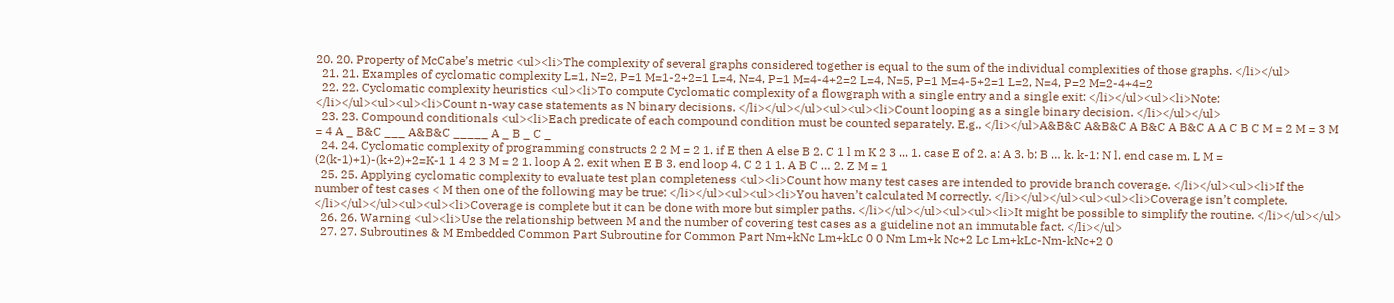20. 20. Property of McCabe’s metric <ul><li>The complexity of several graphs considered together is equal to the sum of the individual complexities of those graphs. </li></ul>
  21. 21. Examples of cyclomatic complexity L=1, N=2, P=1 M=1-2+2=1 L=4, N=4, P=1 M=4-4+2=2 L=4, N=5, P=1 M=4-5+2=1 L=2, N=4, P=2 M=2-4+4=2
  22. 22. Cyclomatic complexity heuristics <ul><li>To compute Cyclomatic complexity of a flowgraph with a single entry and a single exit: </li></ul><ul><li>Note: </li></ul><ul><ul><li>Count n-way case statements as N binary decisions. </li></ul></ul><ul><ul><li>Count looping as a single binary decision. </li></ul></ul>
  23. 23. Compound conditionals <ul><li>Each predicate of each compound condition must be counted separately. E.g., </li></ul>A&B&C A&B&C A B&C A B&C A A C B C M = 2 M = 3 M = 4 A _ B&C ___ A&B&C _____ A _ B _ C _
  24. 24. Cyclomatic complexity of programming constructs 2 2 M = 2 1. if E then A else B 2. C 1 l m K 2 3 ... 1. case E of 2. a: A 3. b: B … k. k-1: N l. end case m. L M = (2(k-1)+1)-(k+2)+2=K-1 1 4 2 3 M = 2 1. loop A 2. exit when E B 3. end loop 4. C 2 1 1. A B C … 2. Z M = 1
  25. 25. Applying cyclomatic complexity to evaluate test plan completeness <ul><li>Count how many test cases are intended to provide branch coverage. </li></ul><ul><li>If the number of test cases < M then one of the following may be true: </li></ul><ul><ul><li>You haven’t calculated M correctly. </li></ul></ul><ul><ul><li>Coverage isn’t complete. </li></ul></ul><ul><ul><li>Coverage is complete but it can be done with more but simpler paths. </li></ul></ul><ul><ul><li>It might be possible to simplify the routine. </li></ul></ul>
  26. 26. Warning <ul><li>Use the relationship between M and the number of covering test cases as a guideline not an immutable fact. </li></ul>
  27. 27. Subroutines & M Embedded Common Part Subroutine for Common Part Nm+kNc Lm+kLc 0 0 Nm Lm+k Nc+2 Lc Lm+kLc-Nm-kNc+2 0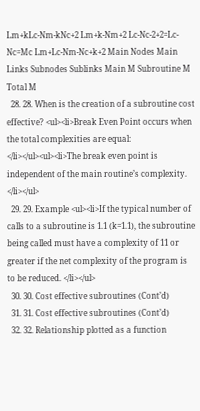Lm+kLc-Nm-kNc+2 Lm+k-Nm+2 Lc-Nc-2+2=Lc-Nc=Mc Lm+Lc-Nm-Nc+k+2 Main Nodes Main Links Subnodes Sublinks Main M Subroutine M Total M
  28. 28. When is the creation of a subroutine cost effective? <ul><li>Break Even Point occurs when the total complexities are equal: </li></ul><ul><li>The break even point is independent of the main routine’s complexity. </li></ul>
  29. 29. Example <ul><li>If the typical number of calls to a subroutine is 1.1 (k=1.1), the subroutine being called must have a complexity of 11 or greater if the net complexity of the program is to be reduced. </li></ul>
  30. 30. Cost effective subroutines (Cont’d)
  31. 31. Cost effective subroutines (Cont’d)
  32. 32. Relationship plotted as a function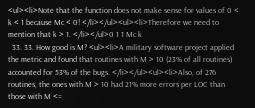<ul><li>Note that the function does not make sense for values of 0 < k < 1 because Mc < 0! </li></ul><ul><li>Therefore we need to mention that k > 1. </li></ul>0 1 1 Mc k
  33. 33. How good is M? <ul><li>A military software project applied the metric and found that routines with M > 10 (23% of all routines) accounted for 53% of the bugs. </li></ul><ul><li>Also, of 276 routines, the ones with M > 10 had 21% more errors per LOC than those with M <=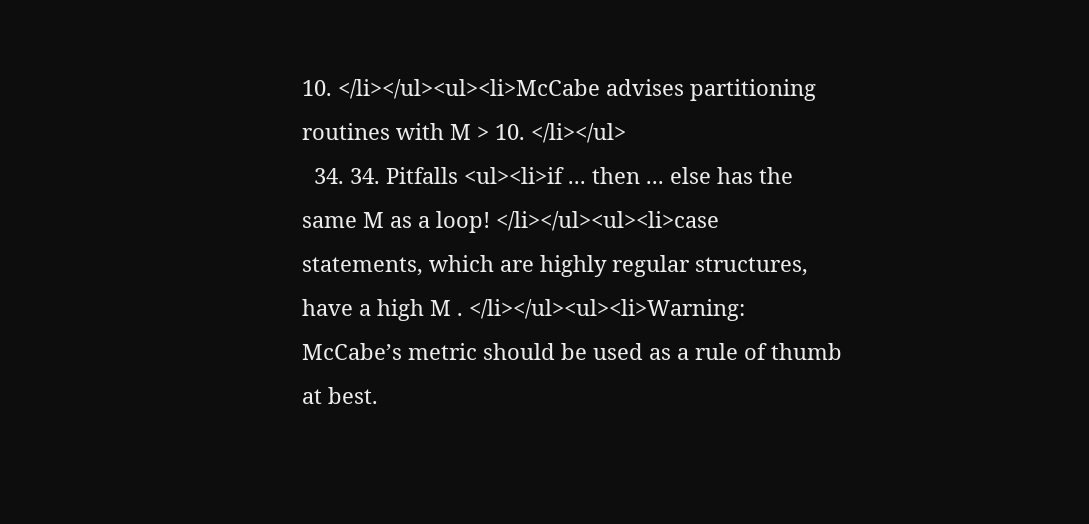10. </li></ul><ul><li>McCabe advises partitioning routines with M > 10. </li></ul>
  34. 34. Pitfalls <ul><li>if ... then ... else has the same M as a loop! </li></ul><ul><li>case statements, which are highly regular structures, have a high M . </li></ul><ul><li>Warning: McCabe’s metric should be used as a rule of thumb at best.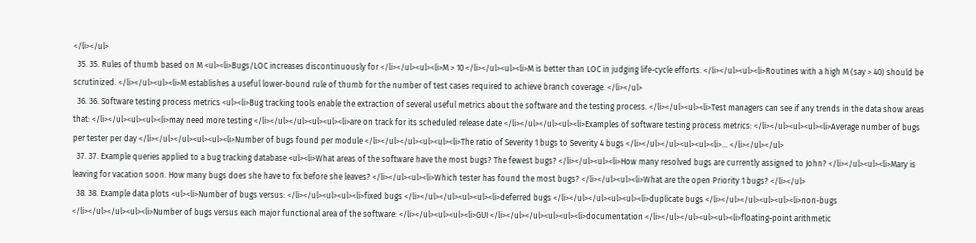</li></ul>
  35. 35. Rules of thumb based on M <ul><li>Bugs/LOC increases discontinuously for </li></ul><ul><li>M > 10 </li></ul><ul><li>M is better than LOC in judging life-cycle efforts. </li></ul><ul><li>Routines with a high M (say > 40) should be scrutinized. </li></ul><ul><li>M establishes a useful lower-bound rule of thumb for the number of test cases required to achieve branch coverage. </li></ul>
  36. 36. Software testing process metrics <ul><li>Bug tracking tools enable the extraction of several useful metrics about the software and the testing process. </li></ul><ul><li>Test managers can see if any trends in the data show areas that: </li></ul><ul><ul><li>may need more testing </li></ul></ul><ul><ul><li>are on track for its scheduled release date </li></ul></ul><ul><li>Examples of software testing process metrics: </li></ul><ul><ul><li>Average number of bugs per tester per day </li></ul></ul><ul><ul><li>Number of bugs found per module </li></ul></ul><ul><ul><li>The ratio of Severity 1 bugs to Severity 4 bugs </li></ul></ul><ul><ul><li>… </li></ul></ul>
  37. 37. Example queries applied to a bug tracking database <ul><li>What areas of the software have the most bugs? The fewest bugs? </li></ul><ul><li>How many resolved bugs are currently assigned to John? </li></ul><ul><li>Mary is leaving for vacation soon. How many bugs does she have to fix before she leaves? </li></ul><ul><li>Which tester has found the most bugs? </li></ul><ul><li>What are the open Priority 1 bugs? </li></ul>
  38. 38. Example data plots <ul><li>Number of bugs versus: </li></ul><ul><ul><li>fixed bugs </li></ul></ul><ul><ul><li>deferred bugs </li></ul></ul><ul><ul><li>duplicate bugs </li></ul></ul><ul><ul><li>non-bugs </li></ul></ul><ul><li>Number of bugs versus each major functional area of the software: </li></ul><ul><ul><li>GUI </li></ul></ul><ul><ul><li>documentation </li></ul></ul><ul><ul><li>floating-point arithmetic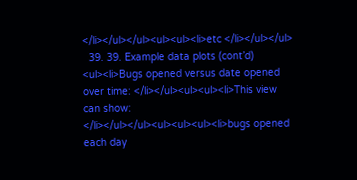</li></ul></ul><ul><ul><li>etc </li></ul></ul>
  39. 39. Example data plots (cont’d) <ul><li>Bugs opened versus date opened over time: </li></ul><ul><ul><li>This view can show: </li></ul></ul><ul><ul><ul><li>bugs opened each day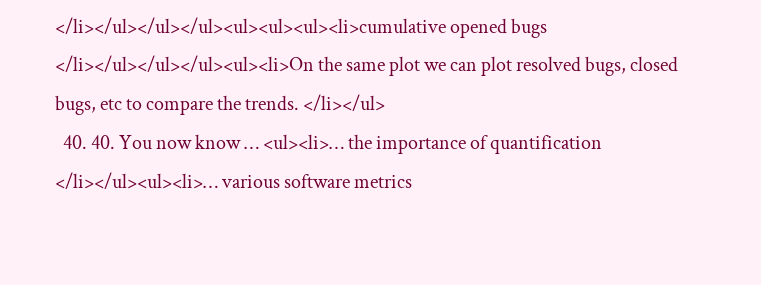</li></ul></ul></ul><ul><ul><ul><li>cumulative opened bugs </li></ul></ul></ul><ul><li>On the same plot we can plot resolved bugs, closed bugs, etc to compare the trends. </li></ul>
  40. 40. You now know … <ul><li>… the importance of quantification </li></ul><ul><li>… various software metrics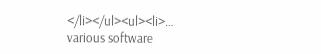</li></ul><ul><li>… various software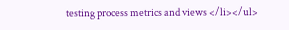testing process metrics and views </li></ul>